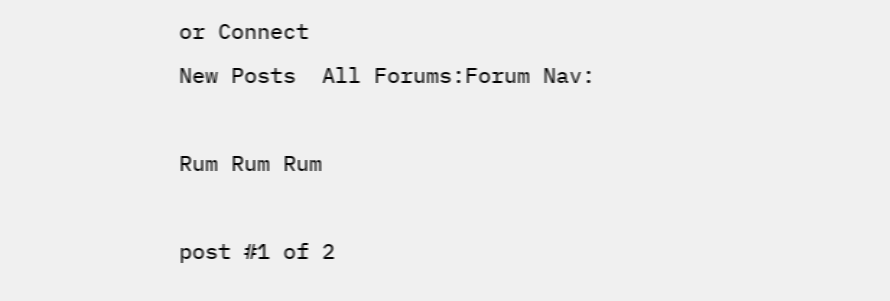or Connect
New Posts  All Forums:Forum Nav:

Rum Rum Rum

post #1 of 2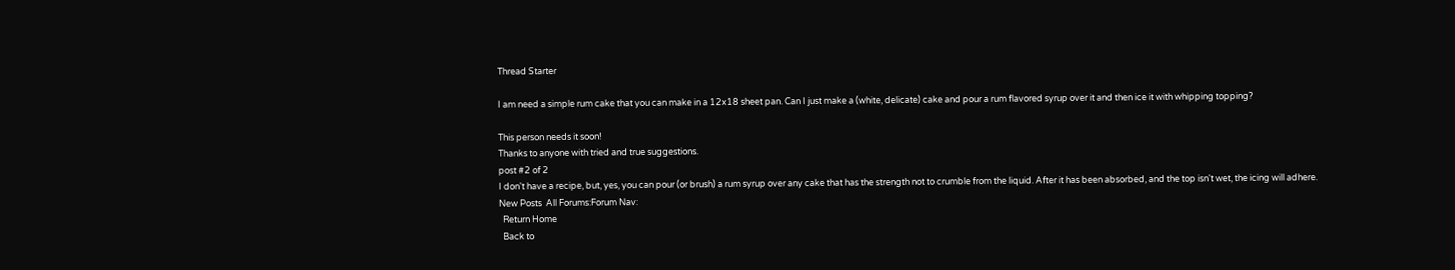Thread Starter

I am need a simple rum cake that you can make in a 12x18 sheet pan. Can I just make a (white, delicate) cake and pour a rum flavored syrup over it and then ice it with whipping topping?

This person needs it soon!
Thanks to anyone with tried and true suggestions.
post #2 of 2
I don't have a recipe, but, yes, you can pour (or brush) a rum syrup over any cake that has the strength not to crumble from the liquid. After it has been absorbed, and the top isn't wet, the icing will adhere.
New Posts  All Forums:Forum Nav:
  Return Home
  Back to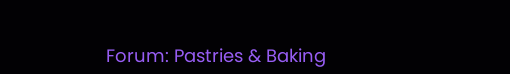Forum: Pastries & Baking